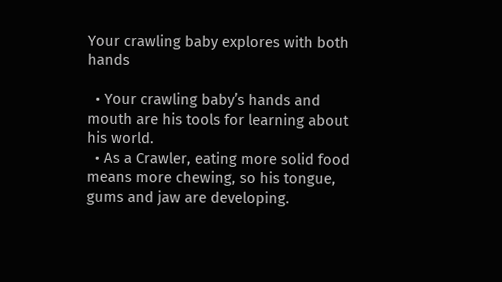Your crawling baby explores with both hands

  • Your crawling baby’s hands and mouth are his tools for learning about his world.
  • As a Crawler, eating more solid food means more chewing, so his tongue, gums and jaw are developing.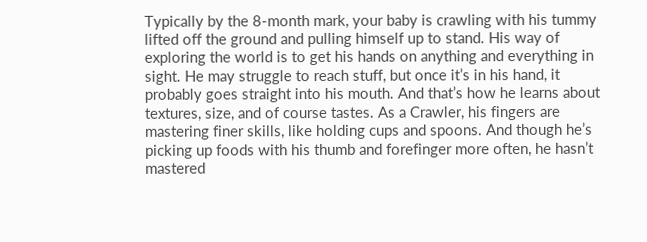Typically by the 8-month mark, your baby is crawling with his tummy lifted off the ground and pulling himself up to stand. His way of exploring the world is to get his hands on anything and everything in sight. He may struggle to reach stuff, but once it’s in his hand, it probably goes straight into his mouth. And that’s how he learns about textures, size, and of course tastes. As a Crawler, his fingers are mastering finer skills, like holding cups and spoons. And though he’s picking up foods with his thumb and forefinger more often, he hasn’t mastered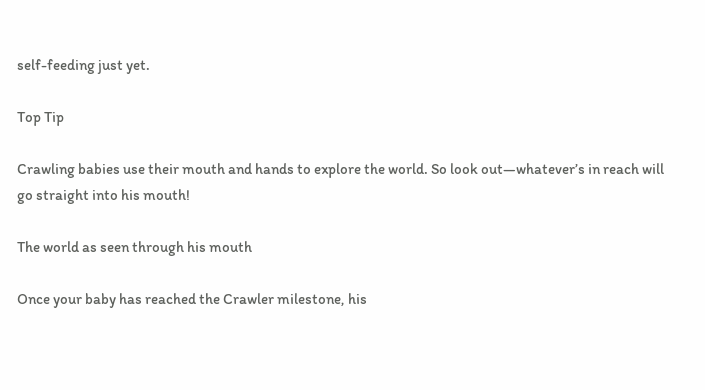self-feeding just yet.

Top Tip

Crawling babies use their mouth and hands to explore the world. So look out—whatever’s in reach will go straight into his mouth!

The world as seen through his mouth

Once your baby has reached the Crawler milestone, his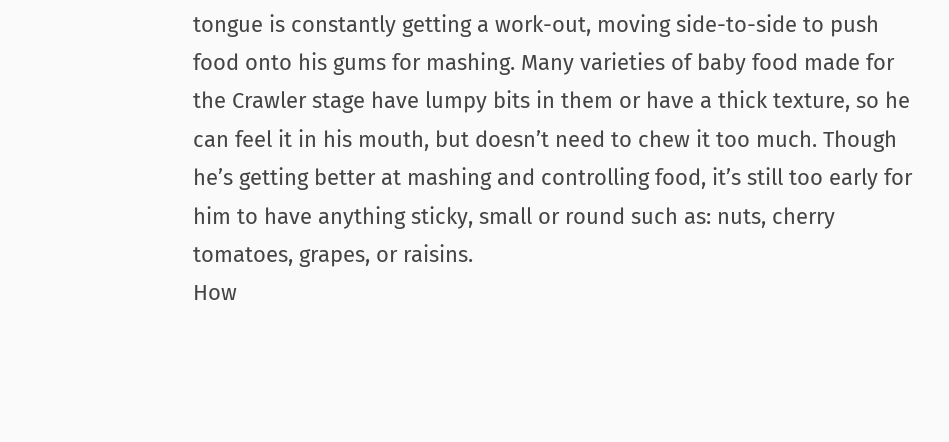tongue is constantly getting a work-out, moving side-to-side to push food onto his gums for mashing. Many varieties of baby food made for the Crawler stage have lumpy bits in them or have a thick texture, so he can feel it in his mouth, but doesn’t need to chew it too much. Though he’s getting better at mashing and controlling food, it’s still too early for him to have anything sticky, small or round such as: nuts, cherry tomatoes, grapes, or raisins.
How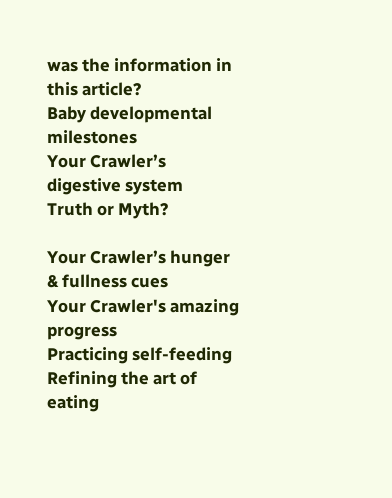was the information in this article?
Baby developmental milestones
Your Crawler’s digestive system
Truth or Myth?

Your Crawler’s hunger & fullness cues
Your Crawler's amazing progress
Practicing self-feeding
Refining the art of eating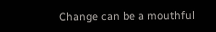Change can be a mouthful